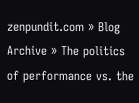zenpundit.com » Blog Archive » The politics of performance vs. the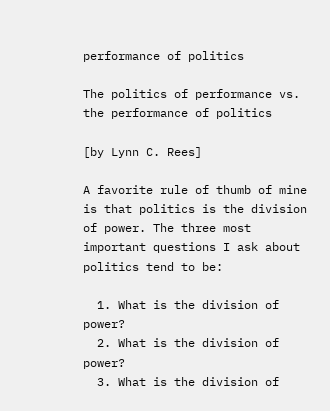performance of politics

The politics of performance vs. the performance of politics

[by Lynn C. Rees]

A favorite rule of thumb of mine is that politics is the division of power. The three most important questions I ask about politics tend to be:

  1. What is the division of power?
  2. What is the division of power?
  3. What is the division of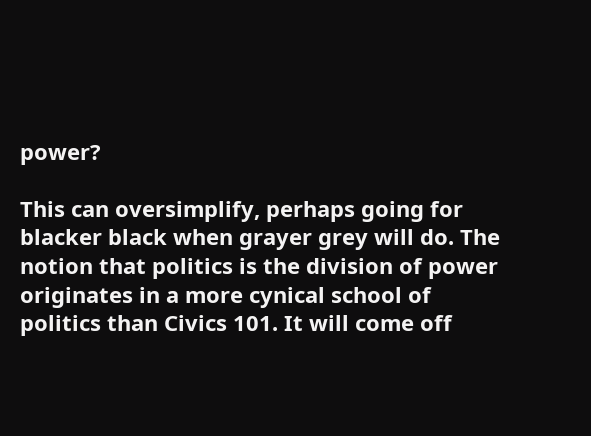power?

This can oversimplify, perhaps going for blacker black when grayer grey will do. The notion that politics is the division of power originates in a more cynical school of politics than Civics 101. It will come off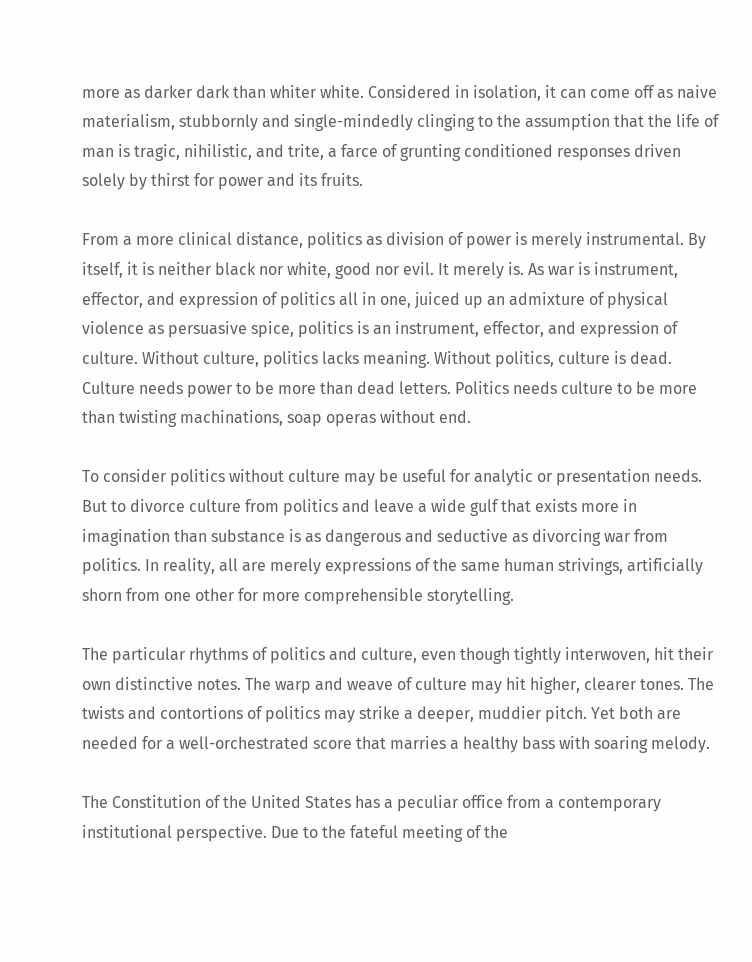more as darker dark than whiter white. Considered in isolation, it can come off as naive materialism, stubbornly and single-mindedly clinging to the assumption that the life of man is tragic, nihilistic, and trite, a farce of grunting conditioned responses driven solely by thirst for power and its fruits.

From a more clinical distance, politics as division of power is merely instrumental. By itself, it is neither black nor white, good nor evil. It merely is. As war is instrument, effector, and expression of politics all in one, juiced up an admixture of physical violence as persuasive spice, politics is an instrument, effector, and expression of culture. Without culture, politics lacks meaning. Without politics, culture is dead. Culture needs power to be more than dead letters. Politics needs culture to be more than twisting machinations, soap operas without end.

To consider politics without culture may be useful for analytic or presentation needs. But to divorce culture from politics and leave a wide gulf that exists more in imagination than substance is as dangerous and seductive as divorcing war from politics. In reality, all are merely expressions of the same human strivings, artificially shorn from one other for more comprehensible storytelling.

The particular rhythms of politics and culture, even though tightly interwoven, hit their own distinctive notes. The warp and weave of culture may hit higher, clearer tones. The twists and contortions of politics may strike a deeper, muddier pitch. Yet both are needed for a well-orchestrated score that marries a healthy bass with soaring melody.

The Constitution of the United States has a peculiar office from a contemporary institutional perspective. Due to the fateful meeting of the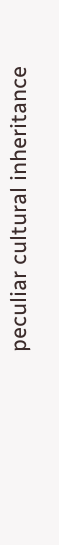peculiar cultural inheritance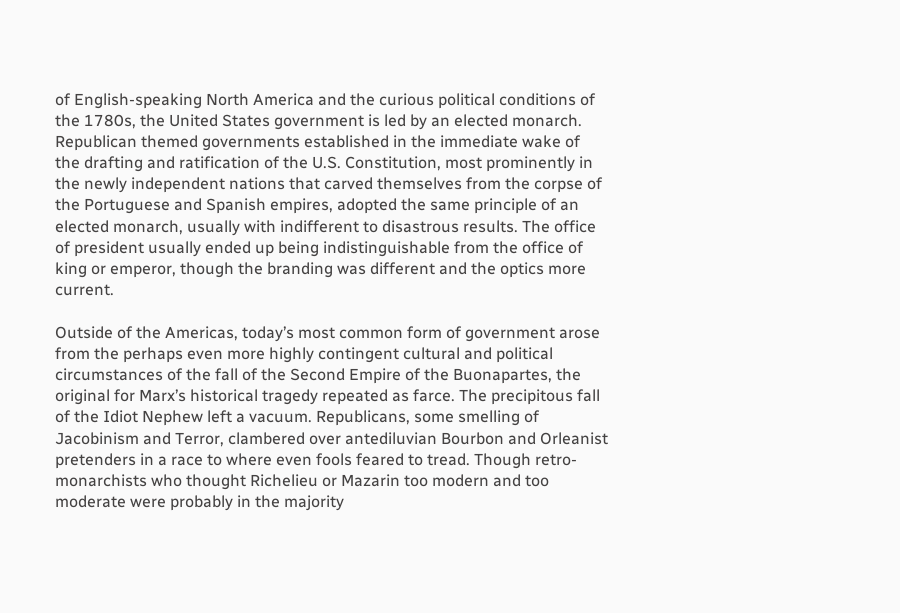of English-speaking North America and the curious political conditions of the 1780s, the United States government is led by an elected monarch. Republican themed governments established in the immediate wake of the drafting and ratification of the U.S. Constitution, most prominently in the newly independent nations that carved themselves from the corpse of the Portuguese and Spanish empires, adopted the same principle of an elected monarch, usually with indifferent to disastrous results. The office of president usually ended up being indistinguishable from the office of king or emperor, though the branding was different and the optics more current.

Outside of the Americas, today’s most common form of government arose from the perhaps even more highly contingent cultural and political circumstances of the fall of the Second Empire of the Buonapartes, the original for Marx’s historical tragedy repeated as farce. The precipitous fall of the Idiot Nephew left a vacuum. Republicans, some smelling of Jacobinism and Terror, clambered over antediluvian Bourbon and Orleanist pretenders in a race to where even fools feared to tread. Though retro-monarchists who thought Richelieu or Mazarin too modern and too moderate were probably in the majority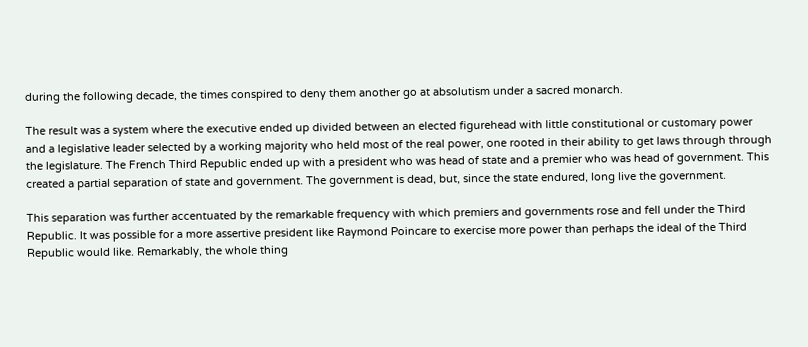during the following decade, the times conspired to deny them another go at absolutism under a sacred monarch.

The result was a system where the executive ended up divided between an elected figurehead with little constitutional or customary power and a legislative leader selected by a working majority who held most of the real power, one rooted in their ability to get laws through through the legislature. The French Third Republic ended up with a president who was head of state and a premier who was head of government. This created a partial separation of state and government. The government is dead, but, since the state endured, long live the government.

This separation was further accentuated by the remarkable frequency with which premiers and governments rose and fell under the Third Republic. It was possible for a more assertive president like Raymond Poincare to exercise more power than perhaps the ideal of the Third Republic would like. Remarkably, the whole thing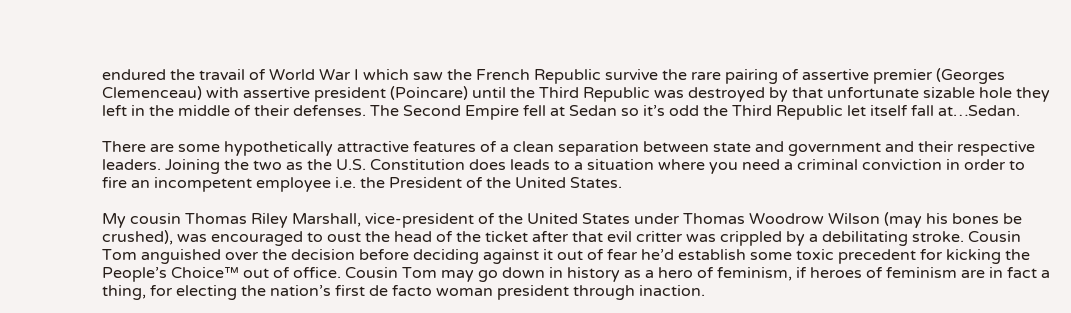endured the travail of World War I which saw the French Republic survive the rare pairing of assertive premier (Georges Clemenceau) with assertive president (Poincare) until the Third Republic was destroyed by that unfortunate sizable hole they left in the middle of their defenses. The Second Empire fell at Sedan so it’s odd the Third Republic let itself fall at…Sedan.

There are some hypothetically attractive features of a clean separation between state and government and their respective leaders. Joining the two as the U.S. Constitution does leads to a situation where you need a criminal conviction in order to fire an incompetent employee i.e. the President of the United States.

My cousin Thomas Riley Marshall, vice-president of the United States under Thomas Woodrow Wilson (may his bones be crushed), was encouraged to oust the head of the ticket after that evil critter was crippled by a debilitating stroke. Cousin Tom anguished over the decision before deciding against it out of fear he’d establish some toxic precedent for kicking the People’s Choice™ out of office. Cousin Tom may go down in history as a hero of feminism, if heroes of feminism are in fact a thing, for electing the nation’s first de facto woman president through inaction.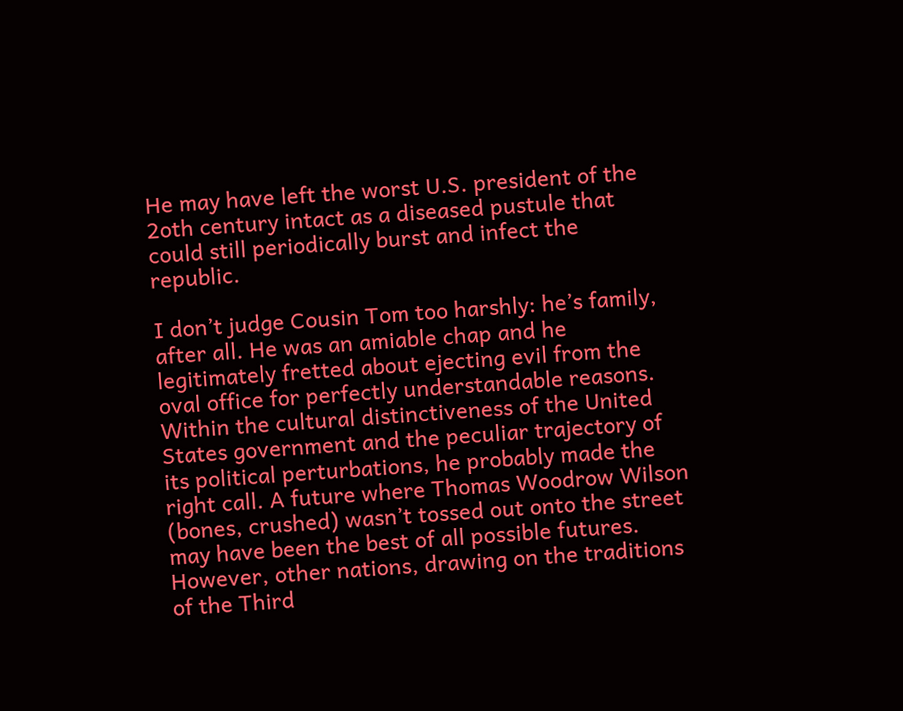He may have left the worst U.S. president of the 2oth century intact as a diseased pustule that could still periodically burst and infect the republic.

I don’t judge Cousin Tom too harshly: he’s family, after all. He was an amiable chap and he legitimately fretted about ejecting evil from the oval office for perfectly understandable reasons. Within the cultural distinctiveness of the United States government and the peculiar trajectory of its political perturbations, he probably made the right call. A future where Thomas Woodrow Wilson (bones, crushed) wasn’t tossed out onto the street may have been the best of all possible futures. However, other nations, drawing on the traditions of the Third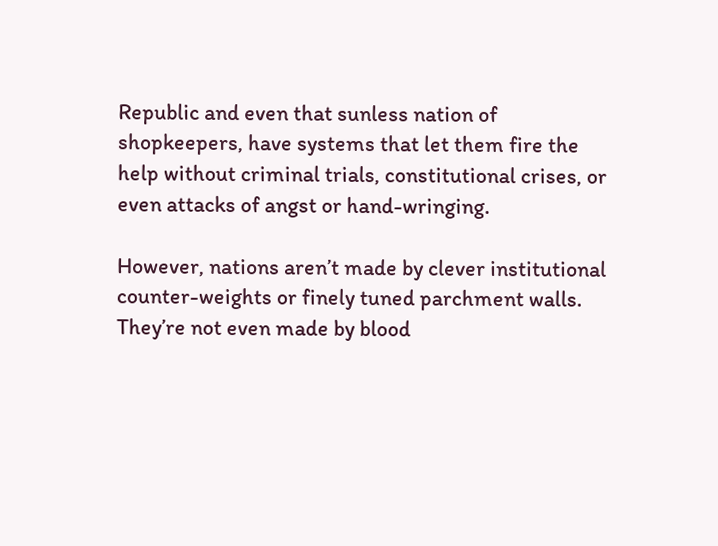Republic and even that sunless nation of shopkeepers, have systems that let them fire the help without criminal trials, constitutional crises, or even attacks of angst or hand-wringing.

However, nations aren’t made by clever institutional counter-weights or finely tuned parchment walls. They’re not even made by blood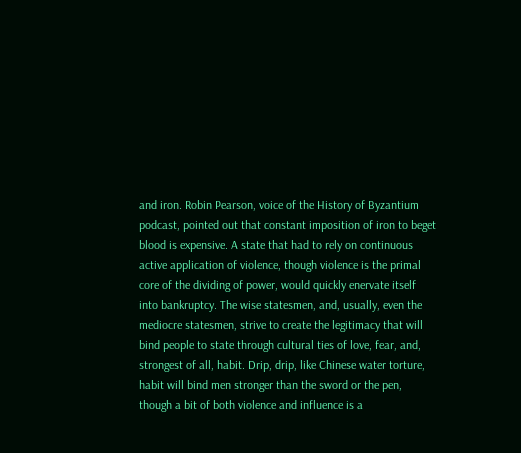and iron. Robin Pearson, voice of the History of Byzantium podcast, pointed out that constant imposition of iron to beget blood is expensive. A state that had to rely on continuous active application of violence, though violence is the primal core of the dividing of power, would quickly enervate itself into bankruptcy. The wise statesmen, and, usually, even the mediocre statesmen, strive to create the legitimacy that will bind people to state through cultural ties of love, fear, and, strongest of all, habit. Drip, drip, like Chinese water torture, habit will bind men stronger than the sword or the pen, though a bit of both violence and influence is a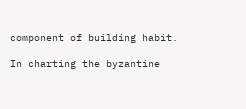component of building habit.

In charting the byzantine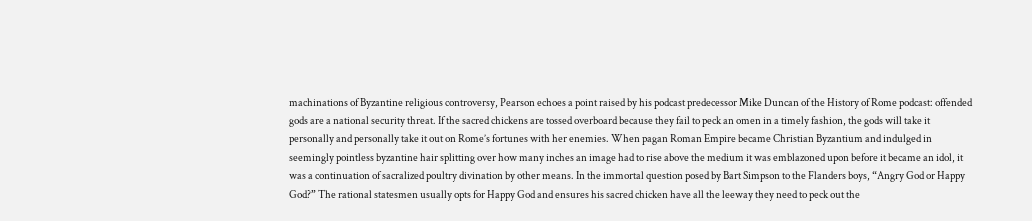machinations of Byzantine religious controversy, Pearson echoes a point raised by his podcast predecessor Mike Duncan of the History of Rome podcast: offended gods are a national security threat. If the sacred chickens are tossed overboard because they fail to peck an omen in a timely fashion, the gods will take it personally and personally take it out on Rome’s fortunes with her enemies. When pagan Roman Empire became Christian Byzantium and indulged in seemingly pointless byzantine hair splitting over how many inches an image had to rise above the medium it was emblazoned upon before it became an idol, it was a continuation of sacralized poultry divination by other means. In the immortal question posed by Bart Simpson to the Flanders boys, “Angry God or Happy God?” The rational statesmen usually opts for Happy God and ensures his sacred chicken have all the leeway they need to peck out the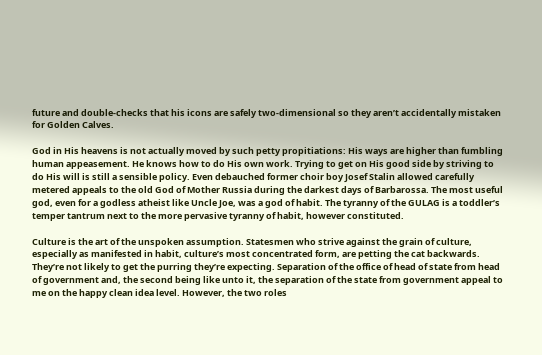future and double-checks that his icons are safely two-dimensional so they aren’t accidentally mistaken for Golden Calves.

God in His heavens is not actually moved by such petty propitiations: His ways are higher than fumbling human appeasement. He knows how to do His own work. Trying to get on His good side by striving to do His will is still a sensible policy. Even debauched former choir boy Josef Stalin allowed carefully metered appeals to the old God of Mother Russia during the darkest days of Barbarossa. The most useful god, even for a godless atheist like Uncle Joe, was a god of habit. The tyranny of the GULAG is a toddler’s temper tantrum next to the more pervasive tyranny of habit, however constituted.

Culture is the art of the unspoken assumption. Statesmen who strive against the grain of culture, especially as manifested in habit, culture’s most concentrated form, are petting the cat backwards. They’re not likely to get the purring they’re expecting. Separation of the office of head of state from head of government and, the second being like unto it, the separation of the state from government appeal to me on the happy clean idea level. However, the two roles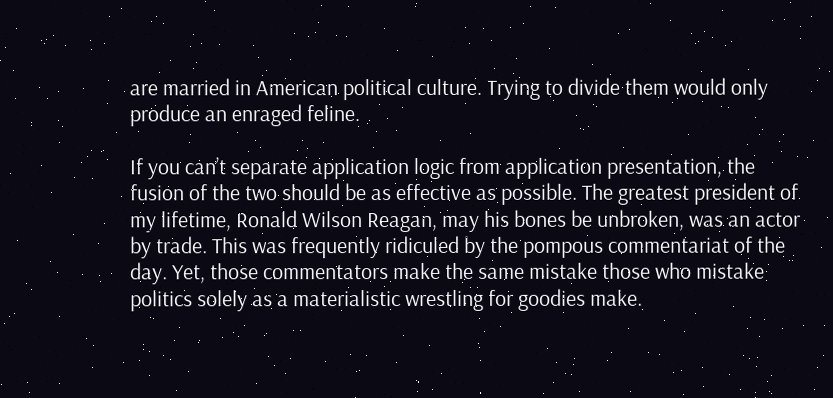are married in American political culture. Trying to divide them would only produce an enraged feline.

If you can’t separate application logic from application presentation, the fusion of the two should be as effective as possible. The greatest president of my lifetime, Ronald Wilson Reagan, may his bones be unbroken, was an actor by trade. This was frequently ridiculed by the pompous commentariat of the day. Yet, those commentators make the same mistake those who mistake politics solely as a materialistic wrestling for goodies make.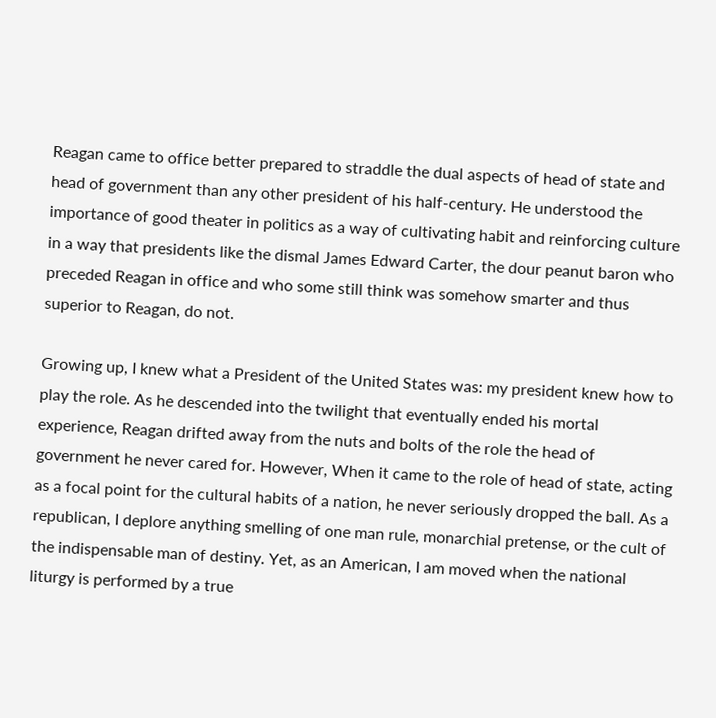Reagan came to office better prepared to straddle the dual aspects of head of state and head of government than any other president of his half-century. He understood the importance of good theater in politics as a way of cultivating habit and reinforcing culture in a way that presidents like the dismal James Edward Carter, the dour peanut baron who preceded Reagan in office and who some still think was somehow smarter and thus superior to Reagan, do not.

Growing up, I knew what a President of the United States was: my president knew how to play the role. As he descended into the twilight that eventually ended his mortal experience, Reagan drifted away from the nuts and bolts of the role the head of government he never cared for. However, When it came to the role of head of state, acting as a focal point for the cultural habits of a nation, he never seriously dropped the ball. As a republican, I deplore anything smelling of one man rule, monarchial pretense, or the cult of the indispensable man of destiny. Yet, as an American, I am moved when the national liturgy is performed by a true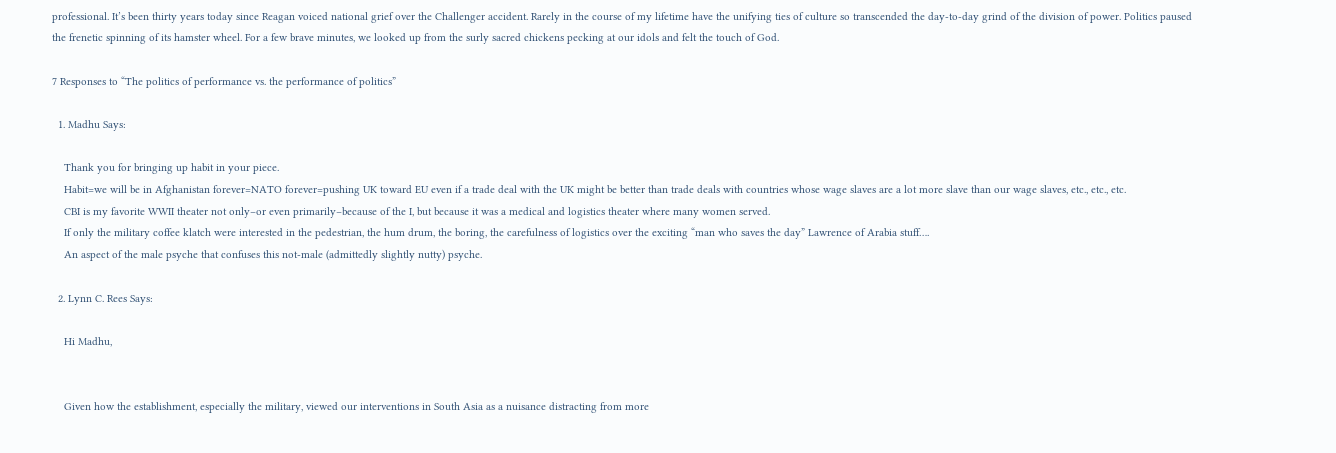professional. It’s been thirty years today since Reagan voiced national grief over the Challenger accident. Rarely in the course of my lifetime have the unifying ties of culture so transcended the day-to-day grind of the division of power. Politics paused the frenetic spinning of its hamster wheel. For a few brave minutes, we looked up from the surly sacred chickens pecking at our idols and felt the touch of God.

7 Responses to “The politics of performance vs. the performance of politics”

  1. Madhu Says:

    Thank you for bringing up habit in your piece.
    Habit=we will be in Afghanistan forever=NATO forever=pushing UK toward EU even if a trade deal with the UK might be better than trade deals with countries whose wage slaves are a lot more slave than our wage slaves, etc., etc., etc.
    CBI is my favorite WWII theater not only–or even primarily–because of the I, but because it was a medical and logistics theater where many women served.
    If only the military coffee klatch were interested in the pedestrian, the hum drum, the boring, the carefulness of logistics over the exciting “man who saves the day” Lawrence of Arabia stuff….
    An aspect of the male psyche that confuses this not-male (admittedly slightly nutty) psyche.

  2. Lynn C. Rees Says:

    Hi Madhu,


    Given how the establishment, especially the military, viewed our interventions in South Asia as a nuisance distracting from more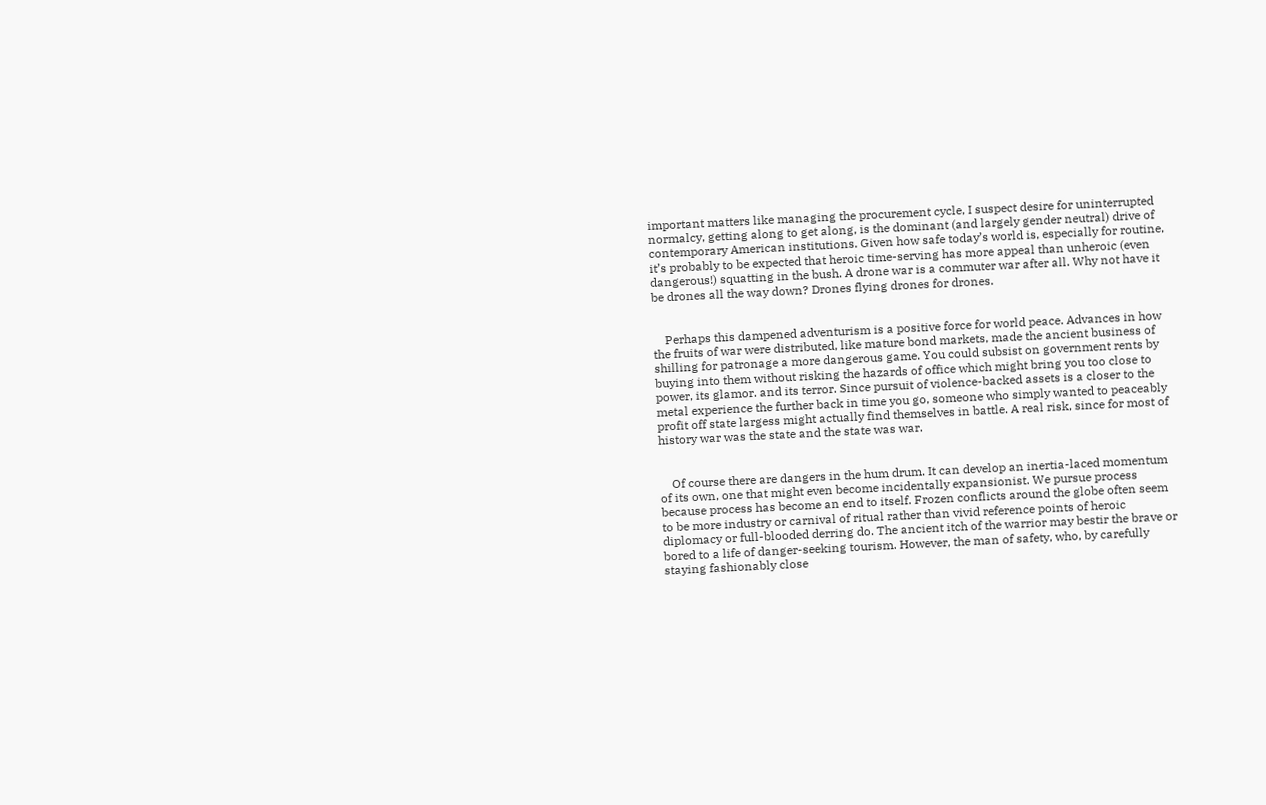important matters like managing the procurement cycle, I suspect desire for uninterrupted normalcy, getting along to get along, is the dominant (and largely gender neutral) drive of contemporary American institutions. Given how safe today’s world is, especially for routine, it’s probably to be expected that heroic time-serving has more appeal than unheroic (even dangerous!) squatting in the bush. A drone war is a commuter war after all. Why not have it be drones all the way down? Drones flying drones for drones.


    Perhaps this dampened adventurism is a positive force for world peace. Advances in how the fruits of war were distributed, like mature bond markets, made the ancient business of shilling for patronage a more dangerous game. You could subsist on government rents by buying into them without risking the hazards of office which might bring you too close to power, its glamor. and its terror. Since pursuit of violence-backed assets is a closer to the metal experience the further back in time you go, someone who simply wanted to peaceably profit off state largess might actually find themselves in battle. A real risk, since for most of history war was the state and the state was war.


    Of course there are dangers in the hum drum. It can develop an inertia-laced momentum of its own, one that might even become incidentally expansionist. We pursue process because process has become an end to itself. Frozen conflicts around the globe often seem to be more industry or carnival of ritual rather than vivid reference points of heroic diplomacy or full-blooded derring do. The ancient itch of the warrior may bestir the brave or bored to a life of danger-seeking tourism. However, the man of safety, who, by carefully staying fashionably close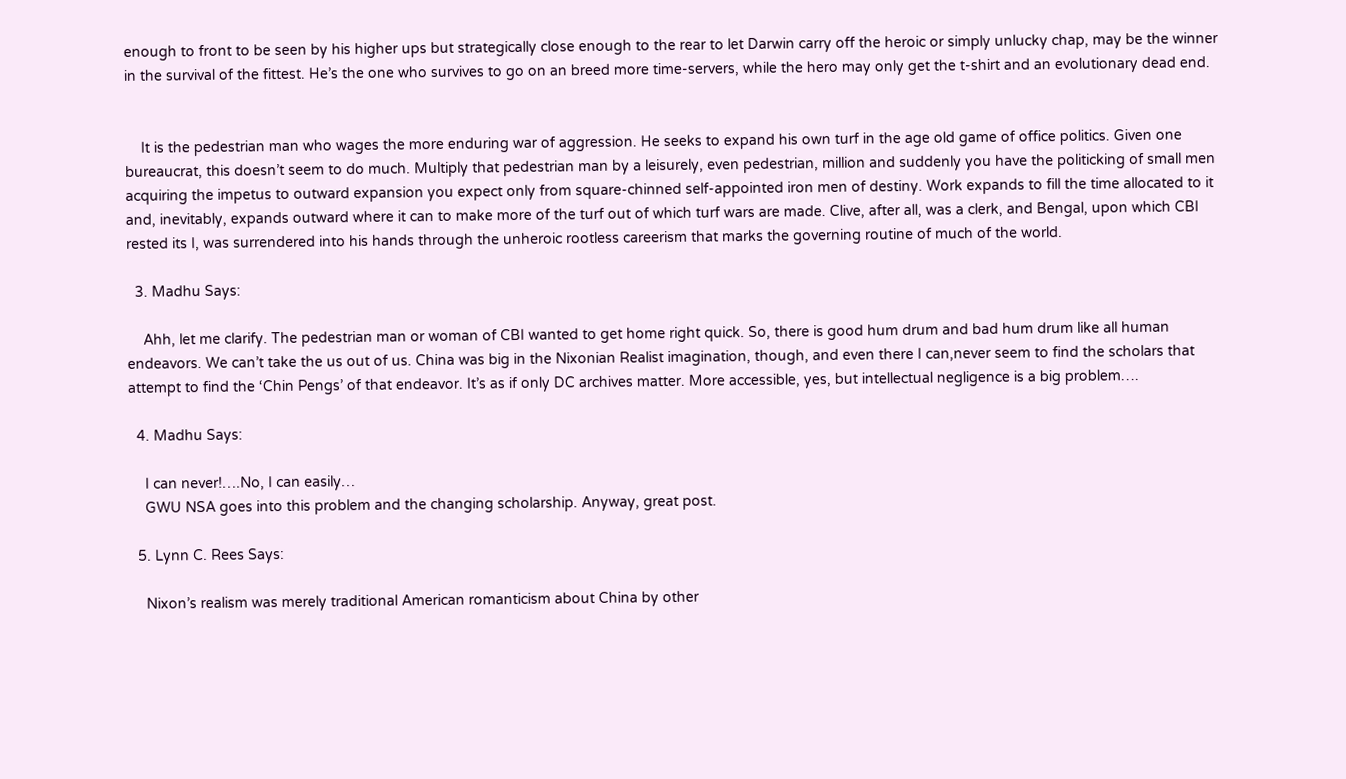enough to front to be seen by his higher ups but strategically close enough to the rear to let Darwin carry off the heroic or simply unlucky chap, may be the winner in the survival of the fittest. He’s the one who survives to go on an breed more time-servers, while the hero may only get the t-shirt and an evolutionary dead end.


    It is the pedestrian man who wages the more enduring war of aggression. He seeks to expand his own turf in the age old game of office politics. Given one bureaucrat, this doesn’t seem to do much. Multiply that pedestrian man by a leisurely, even pedestrian, million and suddenly you have the politicking of small men acquiring the impetus to outward expansion you expect only from square-chinned self-appointed iron men of destiny. Work expands to fill the time allocated to it and, inevitably, expands outward where it can to make more of the turf out of which turf wars are made. Clive, after all, was a clerk, and Bengal, upon which CBI rested its I, was surrendered into his hands through the unheroic rootless careerism that marks the governing routine of much of the world.

  3. Madhu Says:

    Ahh, let me clarify. The pedestrian man or woman of CBI wanted to get home right quick. So, there is good hum drum and bad hum drum like all human endeavors. We can’t take the us out of us. China was big in the Nixonian Realist imagination, though, and even there I can,never seem to find the scholars that attempt to find the ‘Chin Pengs’ of that endeavor. It’s as if only DC archives matter. More accessible, yes, but intellectual negligence is a big problem….

  4. Madhu Says:

    I can never!….No, I can easily…
    GWU NSA goes into this problem and the changing scholarship. Anyway, great post.

  5. Lynn C. Rees Says:

    Nixon’s realism was merely traditional American romanticism about China by other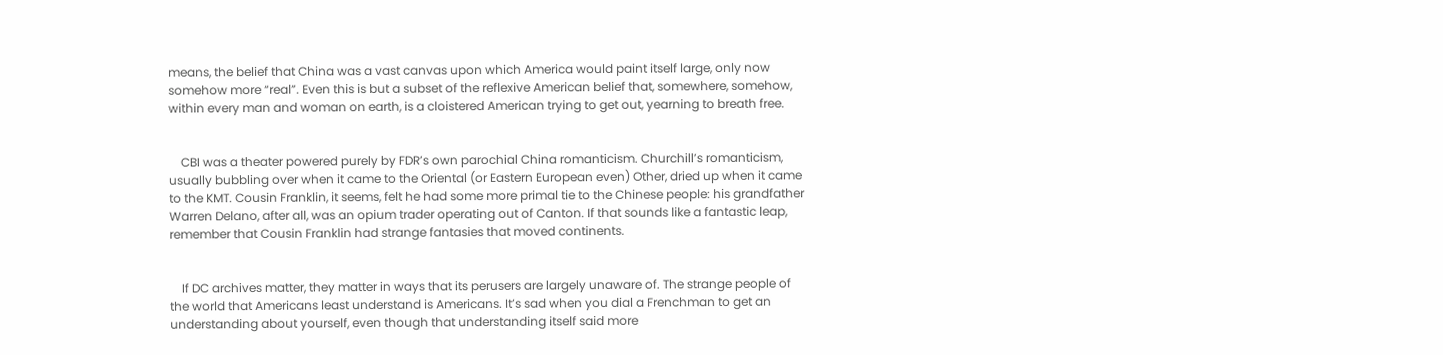means, the belief that China was a vast canvas upon which America would paint itself large, only now somehow more “real”. Even this is but a subset of the reflexive American belief that, somewhere, somehow, within every man and woman on earth, is a cloistered American trying to get out, yearning to breath free.


    CBI was a theater powered purely by FDR’s own parochial China romanticism. Churchill’s romanticism, usually bubbling over when it came to the Oriental (or Eastern European even) Other, dried up when it came to the KMT. Cousin Franklin, it seems, felt he had some more primal tie to the Chinese people: his grandfather Warren Delano, after all, was an opium trader operating out of Canton. If that sounds like a fantastic leap, remember that Cousin Franklin had strange fantasies that moved continents.


    If DC archives matter, they matter in ways that its perusers are largely unaware of. The strange people of the world that Americans least understand is Americans. It’s sad when you dial a Frenchman to get an understanding about yourself, even though that understanding itself said more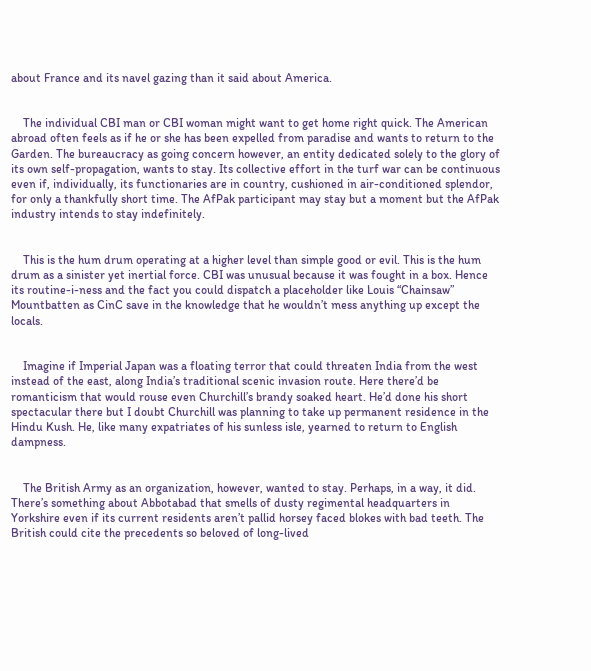about France and its navel gazing than it said about America.


    The individual CBI man or CBI woman might want to get home right quick. The American abroad often feels as if he or she has been expelled from paradise and wants to return to the Garden. The bureaucracy as going concern however, an entity dedicated solely to the glory of its own self-propagation, wants to stay. Its collective effort in the turf war can be continuous even if, individually, its functionaries are in country, cushioned in air-conditioned splendor, for only a thankfully short time. The AfPak participant may stay but a moment but the AfPak industry intends to stay indefinitely.


    This is the hum drum operating at a higher level than simple good or evil. This is the hum drum as a sinister yet inertial force. CBI was unusual because it was fought in a box. Hence its routine-i-ness and the fact you could dispatch a placeholder like Louis “Chainsaw” Mountbatten as CinC save in the knowledge that he wouldn’t mess anything up except the locals.


    Imagine if Imperial Japan was a floating terror that could threaten India from the west instead of the east, along India’s traditional scenic invasion route. Here there’d be romanticism that would rouse even Churchill’s brandy soaked heart. He’d done his short spectacular there but I doubt Churchill was planning to take up permanent residence in the Hindu Kush. He, like many expatriates of his sunless isle, yearned to return to English dampness.


    The British Army as an organization, however, wanted to stay. Perhaps, in a way, it did. There’s something about Abbotabad that smells of dusty regimental headquarters in Yorkshire even if its current residents aren’t pallid horsey faced blokes with bad teeth. The British could cite the precedents so beloved of long-lived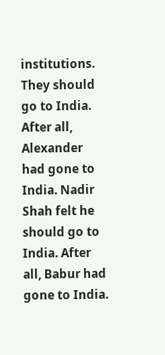institutions. They should go to India. After all, Alexander had gone to India. Nadir Shah felt he should go to India. After all, Babur had gone to India.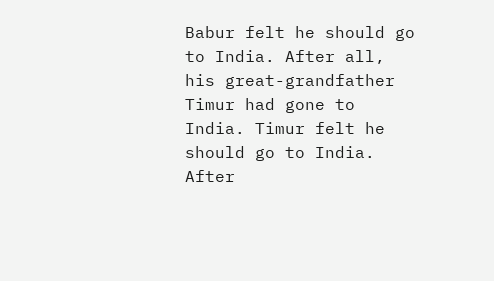Babur felt he should go to India. After all, his great-grandfather Timur had gone to India. Timur felt he should go to India. After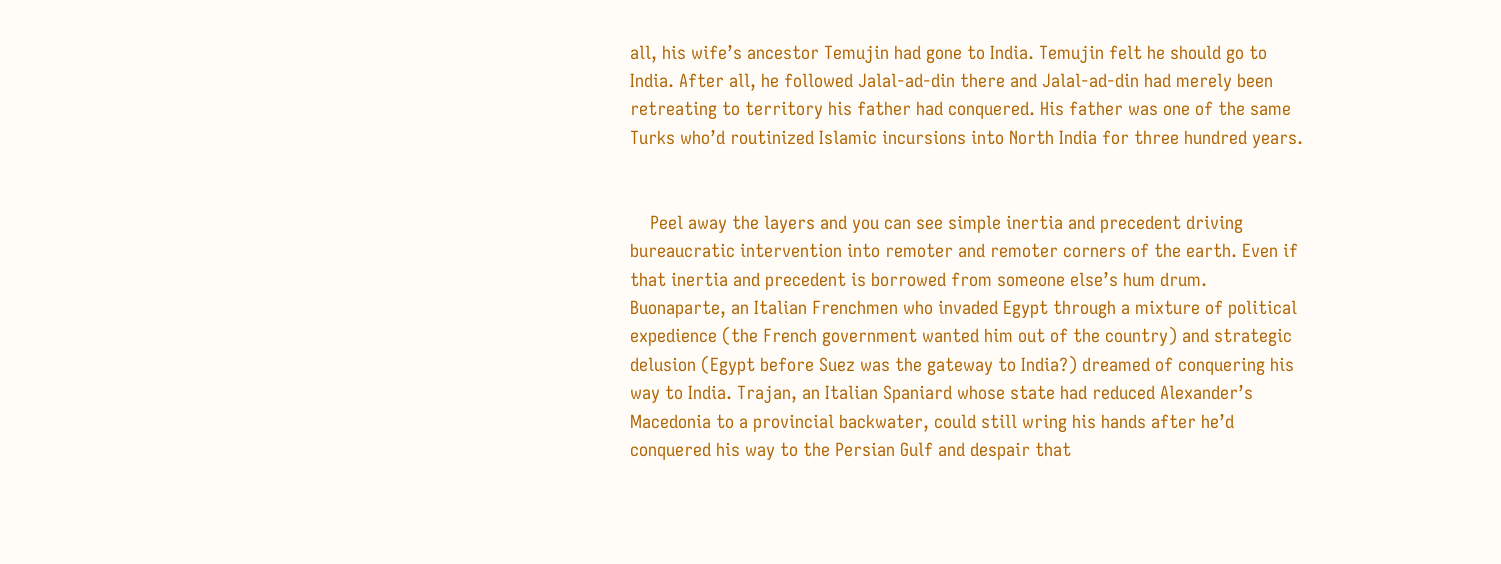all, his wife’s ancestor Temujin had gone to India. Temujin felt he should go to India. After all, he followed Jalal-ad-din there and Jalal-ad-din had merely been retreating to territory his father had conquered. His father was one of the same Turks who’d routinized Islamic incursions into North India for three hundred years.


    Peel away the layers and you can see simple inertia and precedent driving bureaucratic intervention into remoter and remoter corners of the earth. Even if that inertia and precedent is borrowed from someone else’s hum drum. Buonaparte, an Italian Frenchmen who invaded Egypt through a mixture of political expedience (the French government wanted him out of the country) and strategic delusion (Egypt before Suez was the gateway to India?) dreamed of conquering his way to India. Trajan, an Italian Spaniard whose state had reduced Alexander’s Macedonia to a provincial backwater, could still wring his hands after he’d conquered his way to the Persian Gulf and despair that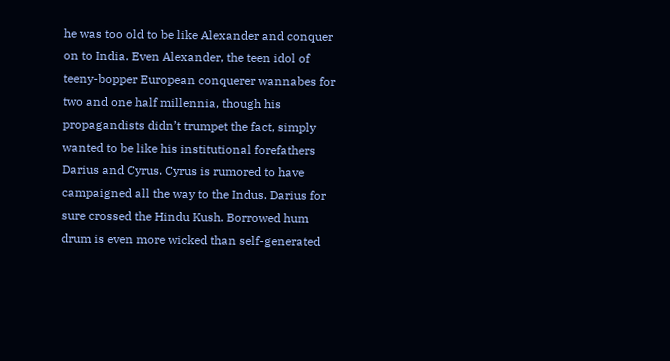he was too old to be like Alexander and conquer on to India. Even Alexander, the teen idol of teeny-bopper European conquerer wannabes for two and one half millennia, though his propagandists didn’t trumpet the fact, simply wanted to be like his institutional forefathers Darius and Cyrus. Cyrus is rumored to have campaigned all the way to the Indus. Darius for sure crossed the Hindu Kush. Borrowed hum drum is even more wicked than self-generated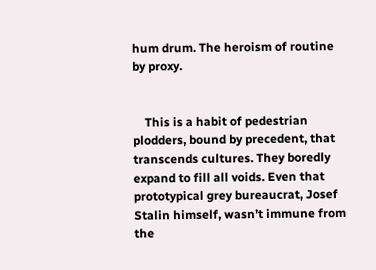hum drum. The heroism of routine by proxy.


    This is a habit of pedestrian plodders, bound by precedent, that transcends cultures. They boredly expand to fill all voids. Even that prototypical grey bureaucrat, Josef Stalin himself, wasn’t immune from the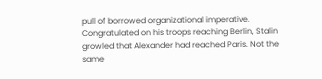pull of borrowed organizational imperative. Congratulated on his troops reaching Berlin, Stalin growled that Alexander had reached Paris. Not the same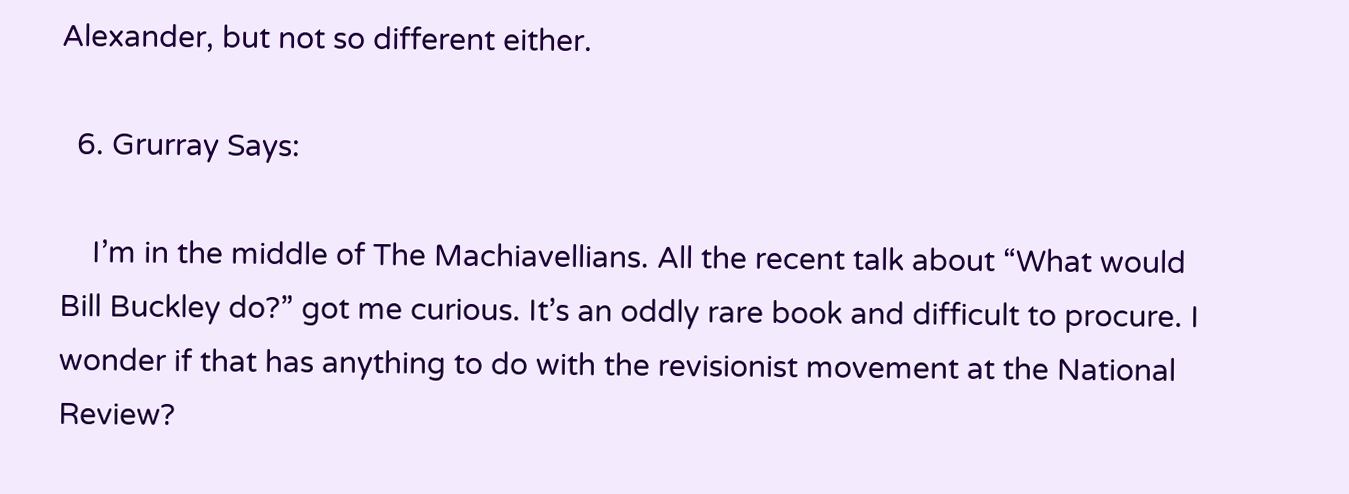Alexander, but not so different either.

  6. Grurray Says:

    I’m in the middle of The Machiavellians. All the recent talk about “What would Bill Buckley do?” got me curious. It’s an oddly rare book and difficult to procure. I wonder if that has anything to do with the revisionist movement at the National Review?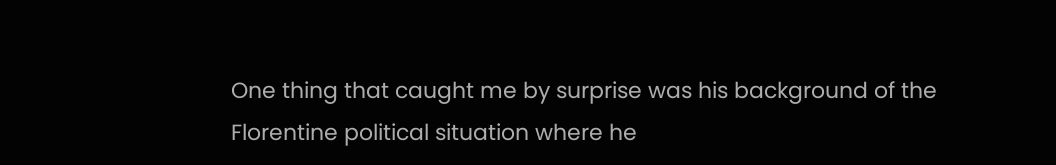One thing that caught me by surprise was his background of the Florentine political situation where he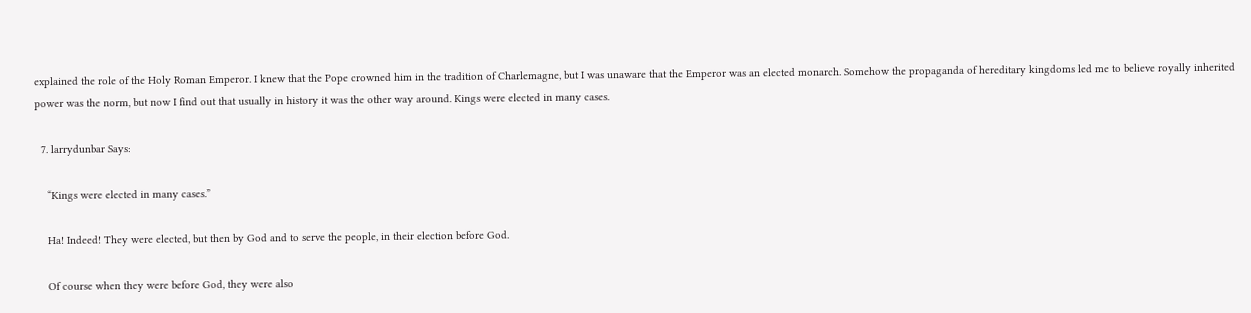explained the role of the Holy Roman Emperor. I knew that the Pope crowned him in the tradition of Charlemagne, but I was unaware that the Emperor was an elected monarch. Somehow the propaganda of hereditary kingdoms led me to believe royally inherited power was the norm, but now I find out that usually in history it was the other way around. Kings were elected in many cases.

  7. larrydunbar Says:

    “Kings were elected in many cases.”

    Ha! Indeed! They were elected, but then by God and to serve the people, in their election before God.

    Of course when they were before God, they were also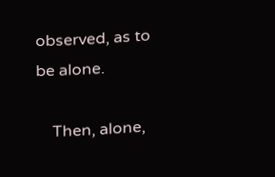observed, as to be alone.

    Then, alone,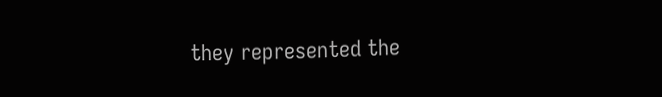they represented the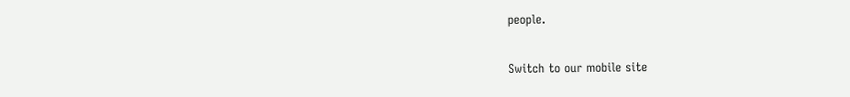people.

Switch to our mobile site